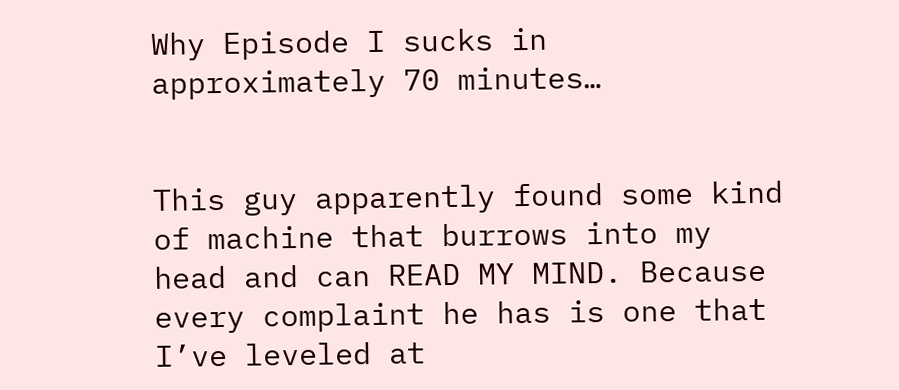Why Episode I sucks in approximately 70 minutes…


This guy apparently found some kind of machine that burrows into my head and can READ MY MIND. Because every complaint he has is one that I’ve leveled at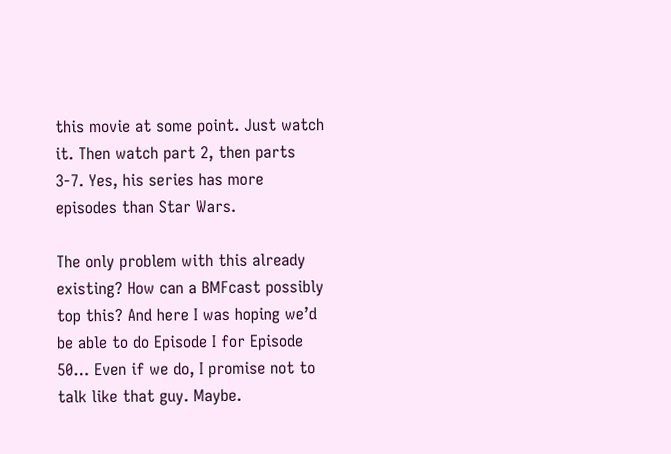this movie at some point. Just watch it. Then watch part 2, then parts 3-7. Yes, his series has more episodes than Star Wars.

The only problem with this already existing? How can a BMFcast possibly top this? And here I was hoping we’d be able to do Episode I for Episode 50… Even if we do, I promise not to talk like that guy. Maybe.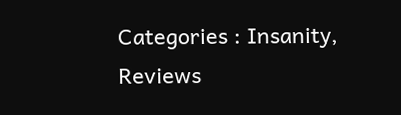Categories : Insanity, Reviews